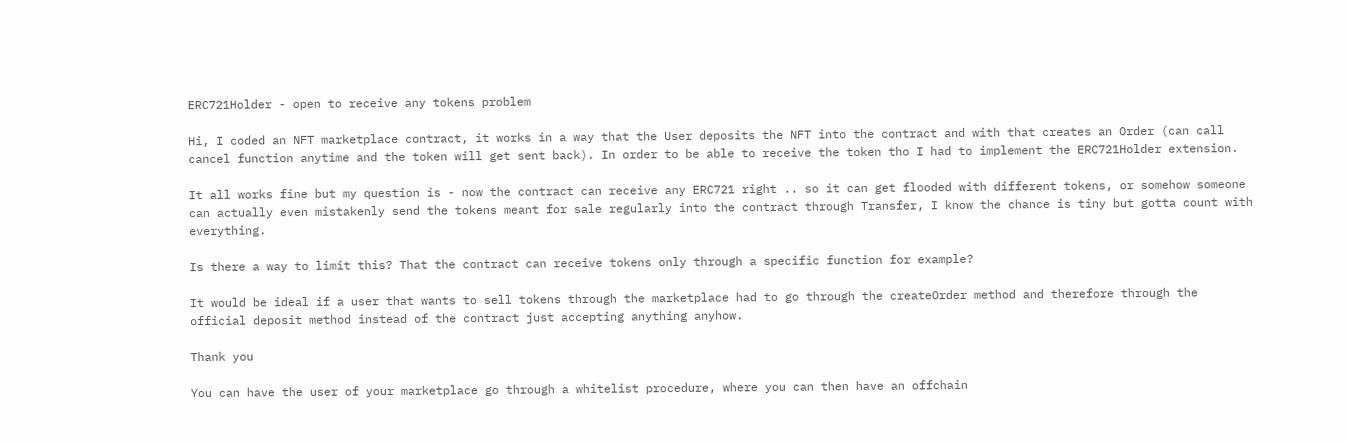ERC721Holder - open to receive any tokens problem

Hi, I coded an NFT marketplace contract, it works in a way that the User deposits the NFT into the contract and with that creates an Order (can call cancel function anytime and the token will get sent back). In order to be able to receive the token tho I had to implement the ERC721Holder extension.

It all works fine but my question is - now the contract can receive any ERC721 right .. so it can get flooded with different tokens, or somehow someone can actually even mistakenly send the tokens meant for sale regularly into the contract through Transfer, I know the chance is tiny but gotta count with everything.

Is there a way to limit this? That the contract can receive tokens only through a specific function for example?

It would be ideal if a user that wants to sell tokens through the marketplace had to go through the createOrder method and therefore through the official deposit method instead of the contract just accepting anything anyhow.

Thank you

You can have the user of your marketplace go through a whitelist procedure, where you can then have an offchain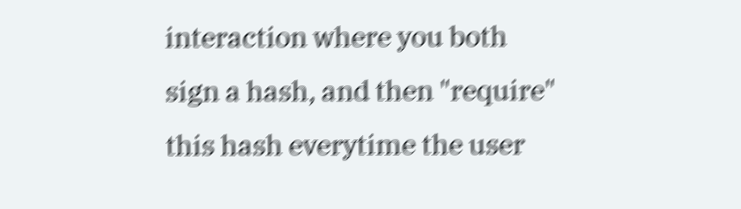interaction where you both sign a hash, and then "require" this hash everytime the user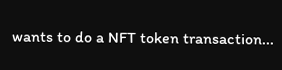wants to do a NFT token transaction...